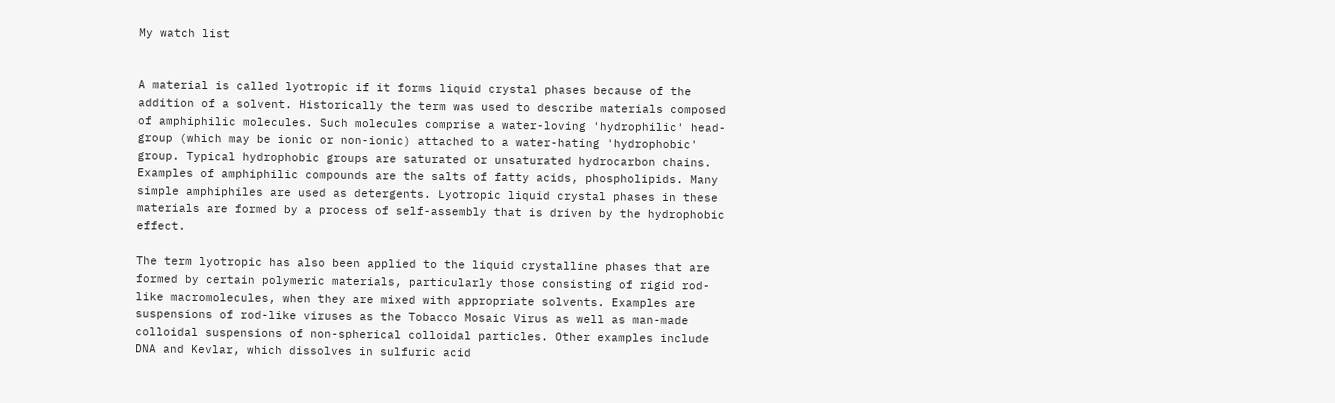My watch list


A material is called lyotropic if it forms liquid crystal phases because of the addition of a solvent. Historically the term was used to describe materials composed of amphiphilic molecules. Such molecules comprise a water-loving 'hydrophilic' head-group (which may be ionic or non-ionic) attached to a water-hating 'hydrophobic' group. Typical hydrophobic groups are saturated or unsaturated hydrocarbon chains. Examples of amphiphilic compounds are the salts of fatty acids, phospholipids. Many simple amphiphiles are used as detergents. Lyotropic liquid crystal phases in these materials are formed by a process of self-assembly that is driven by the hydrophobic effect.

The term lyotropic has also been applied to the liquid crystalline phases that are formed by certain polymeric materials, particularly those consisting of rigid rod-like macromolecules, when they are mixed with appropriate solvents. Examples are suspensions of rod-like viruses as the Tobacco Mosaic Virus as well as man-made colloidal suspensions of non-spherical colloidal particles. Other examples include DNA and Kevlar, which dissolves in sulfuric acid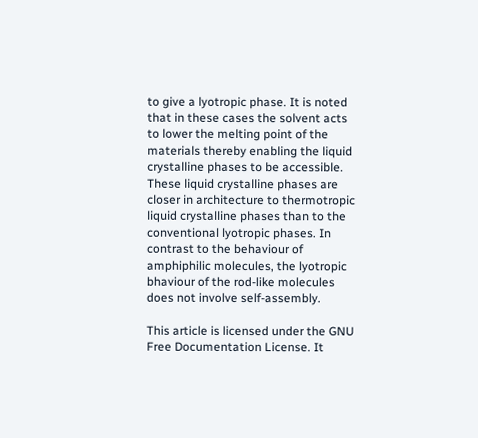to give a lyotropic phase. It is noted that in these cases the solvent acts to lower the melting point of the materials thereby enabling the liquid crystalline phases to be accessible. These liquid crystalline phases are closer in architecture to thermotropic liquid crystalline phases than to the conventional lyotropic phases. In contrast to the behaviour of amphiphilic molecules, the lyotropic bhaviour of the rod-like molecules does not involve self-assembly.

This article is licensed under the GNU Free Documentation License. It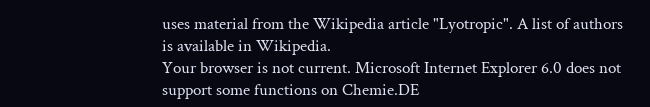uses material from the Wikipedia article "Lyotropic". A list of authors is available in Wikipedia.
Your browser is not current. Microsoft Internet Explorer 6.0 does not support some functions on Chemie.DE